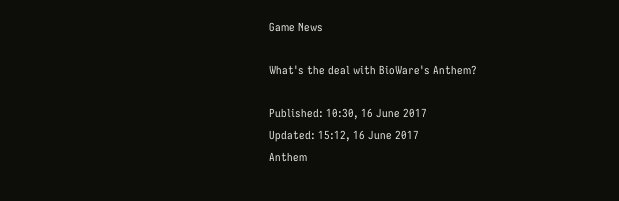Game News

What's the deal with BioWare's Anthem?

Published: 10:30, 16 June 2017
Updated: 15:12, 16 June 2017
Anthem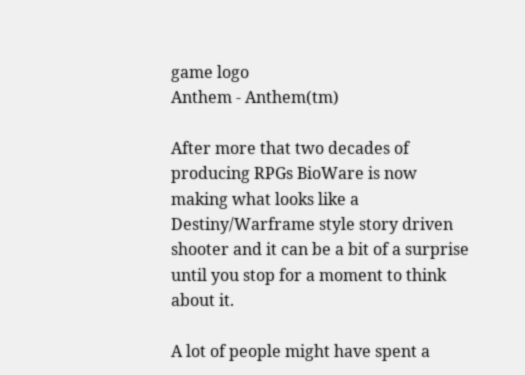game logo
Anthem - Anthem(tm)

After more that two decades of producing RPGs BioWare is now making what looks like a Destiny/Warframe style story driven shooter and it can be a bit of a surprise until you stop for a moment to think about it.

A lot of people might have spent a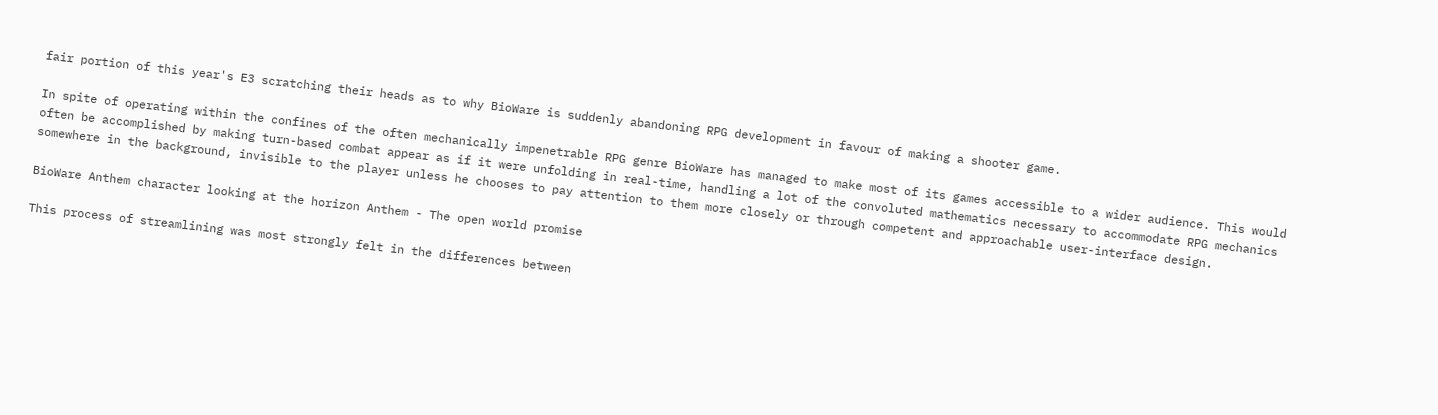fair portion of this year's E3 scratching their heads as to why BioWare is suddenly abandoning RPG development in favour of making a shooter game.

In spite of operating within the confines of the often mechanically impenetrable RPG genre BioWare has managed to make most of its games accessible to a wider audience. This would often be accomplished by making turn-based combat appear as if it were unfolding in real-time, handling a lot of the convoluted mathematics necessary to accommodate RPG mechanics somewhere in the background, invisible to the player unless he chooses to pay attention to them more closely or through competent and approachable user-interface design.

BioWare Anthem character looking at the horizon Anthem - The open world promise

This process of streamlining was most strongly felt in the differences between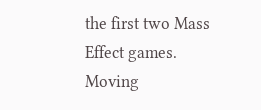the first two Mass Effect games. Moving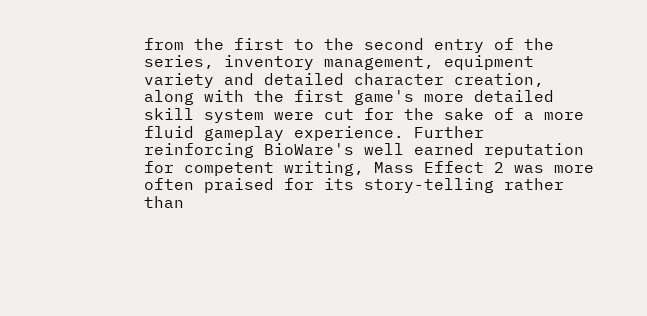from the first to the second entry of the series, inventory management, equipment variety and detailed character creation, along with the first game's more detailed skill system were cut for the sake of a more fluid gameplay experience. Further reinforcing BioWare's well earned reputation for competent writing, Mass Effect 2 was more often praised for its story-telling rather than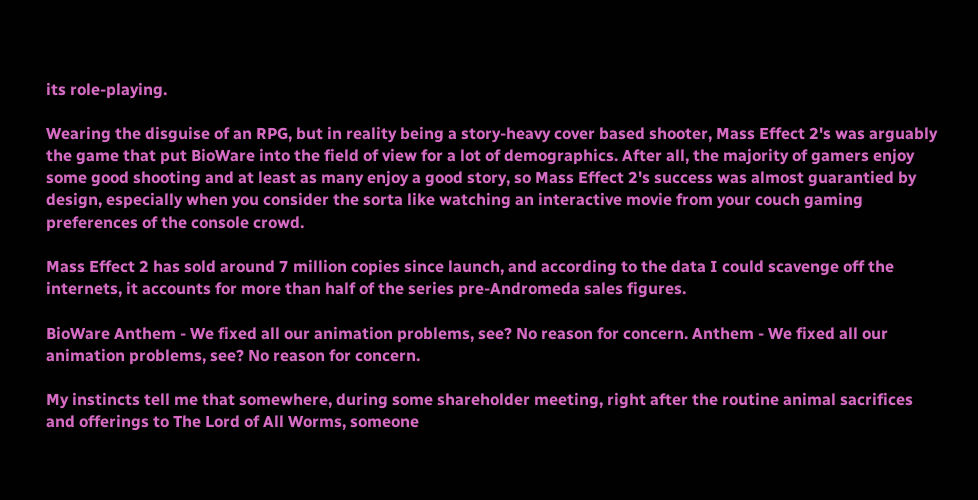its role-playing.

Wearing the disguise of an RPG, but in reality being a story-heavy cover based shooter, Mass Effect 2's was arguably the game that put BioWare into the field of view for a lot of demographics. After all, the majority of gamers enjoy some good shooting and at least as many enjoy a good story, so Mass Effect 2's success was almost guarantied by design, especially when you consider the sorta like watching an interactive movie from your couch gaming preferences of the console crowd.

Mass Effect 2 has sold around 7 million copies since launch, and according to the data I could scavenge off the internets, it accounts for more than half of the series pre-Andromeda sales figures.

BioWare Anthem - We fixed all our animation problems, see? No reason for concern. Anthem - We fixed all our animation problems, see? No reason for concern.

My instincts tell me that somewhere, during some shareholder meeting, right after the routine animal sacrifices and offerings to The Lord of All Worms, someone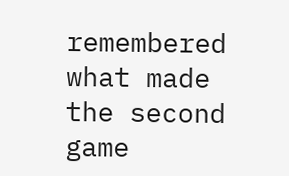remembered what made the second game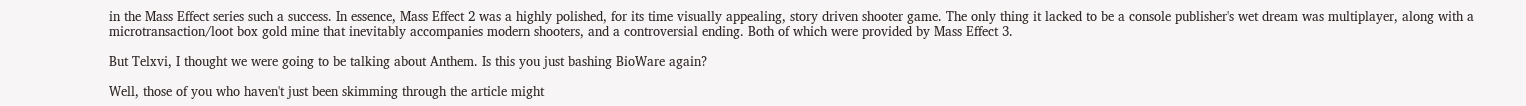in the Mass Effect series such a success. In essence, Mass Effect 2 was a highly polished, for its time visually appealing, story driven shooter game. The only thing it lacked to be a console publisher's wet dream was multiplayer, along with a microtransaction/loot box gold mine that inevitably accompanies modern shooters, and a controversial ending. Both of which were provided by Mass Effect 3.

But Telxvi, I thought we were going to be talking about Anthem. Is this you just bashing BioWare again?

Well, those of you who haven't just been skimming through the article might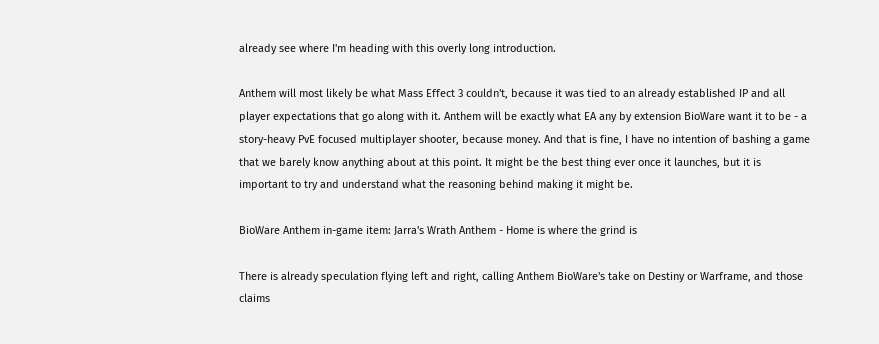already see where I'm heading with this overly long introduction.

Anthem will most likely be what Mass Effect 3 couldn't, because it was tied to an already established IP and all player expectations that go along with it. Anthem will be exactly what EA any by extension BioWare want it to be - a story-heavy PvE focused multiplayer shooter, because money. And that is fine, I have no intention of bashing a game that we barely know anything about at this point. It might be the best thing ever once it launches, but it is important to try and understand what the reasoning behind making it might be.

BioWare Anthem in-game item: Jarra's Wrath Anthem - Home is where the grind is

There is already speculation flying left and right, calling Anthem BioWare's take on Destiny or Warframe, and those claims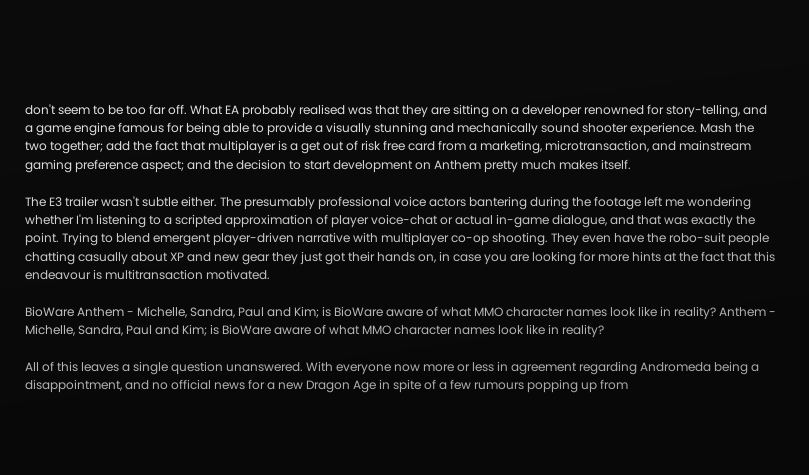don't seem to be too far off. What EA probably realised was that they are sitting on a developer renowned for story-telling, and a game engine famous for being able to provide a visually stunning and mechanically sound shooter experience. Mash the two together; add the fact that multiplayer is a get out of risk free card from a marketing, microtransaction, and mainstream gaming preference aspect; and the decision to start development on Anthem pretty much makes itself.

The E3 trailer wasn't subtle either. The presumably professional voice actors bantering during the footage left me wondering whether I'm listening to a scripted approximation of player voice-chat or actual in-game dialogue, and that was exactly the point. Trying to blend emergent player-driven narrative with multiplayer co-op shooting. They even have the robo-suit people chatting casually about XP and new gear they just got their hands on, in case you are looking for more hints at the fact that this endeavour is multitransaction motivated.

BioWare Anthem - Michelle, Sandra, Paul and Kim; is BioWare aware of what MMO character names look like in reality? Anthem - Michelle, Sandra, Paul and Kim; is BioWare aware of what MMO character names look like in reality?

All of this leaves a single question unanswered. With everyone now more or less in agreement regarding Andromeda being a disappointment, and no official news for a new Dragon Age in spite of a few rumours popping up from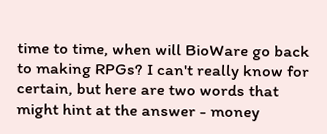time to time, when will BioWare go back to making RPGs? I can't really know for certain, but here are two words that might hint at the answer - money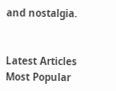and nostalgia.


Latest Articles
Most Popular